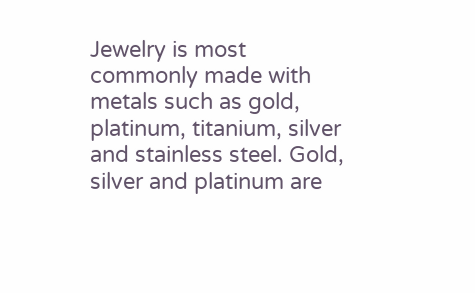Jewelry is most commonly made with metals such as gold, platinum, titanium, silver and stainless steel. Gold, silver and platinum are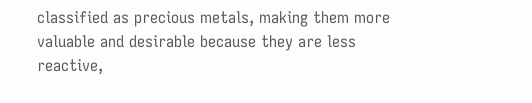classified as precious metals, making them more valuable and desirable because they are less reactive,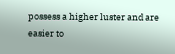possess a higher luster and are easier to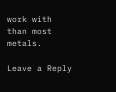work with than most metals.

Leave a Reply